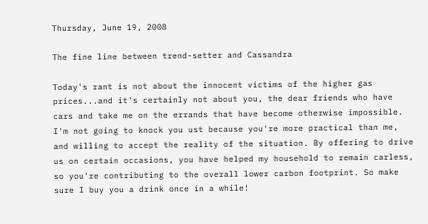Thursday, June 19, 2008

The fine line between trend-setter and Cassandra

Today's rant is not about the innocent victims of the higher gas prices...and it's certainly not about you, the dear friends who have cars and take me on the errands that have become otherwise impossible. I'm not going to knock you ust because you're more practical than me, and willing to accept the reality of the situation. By offering to drive us on certain occasions, you have helped my household to remain carless, so you're contributing to the overall lower carbon footprint. So make sure I buy you a drink once in a while!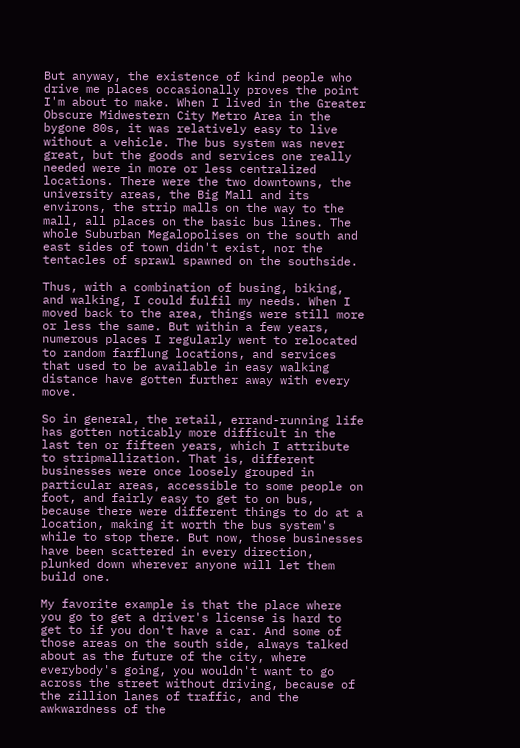But anyway, the existence of kind people who drive me places occasionally proves the point I'm about to make. When I lived in the Greater Obscure Midwestern City Metro Area in the bygone 80s, it was relatively easy to live without a vehicle. The bus system was never great, but the goods and services one really needed were in more or less centralized locations. There were the two downtowns, the university areas, the Big Mall and its environs, the strip malls on the way to the mall, all places on the basic bus lines. The whole Suburban Megalopolises on the south and east sides of town didn't exist, nor the tentacles of sprawl spawned on the southside.

Thus, with a combination of busing, biking, and walking, I could fulfil my needs. When I moved back to the area, things were still more or less the same. But within a few years, numerous places I regularly went to relocated to random farflung locations, and services that used to be available in easy walking distance have gotten further away with every move.

So in general, the retail, errand-running life has gotten noticably more difficult in the last ten or fifteen years, which I attribute to stripmallization. That is, different businesses were once loosely grouped in particular areas, accessible to some people on foot, and fairly easy to get to on bus, because there were different things to do at a location, making it worth the bus system's while to stop there. But now, those businesses have been scattered in every direction, plunked down wherever anyone will let them build one.

My favorite example is that the place where you go to get a driver's license is hard to get to if you don't have a car. And some of those areas on the south side, always talked about as the future of the city, where everybody's going, you wouldn't want to go across the street without driving, because of the zillion lanes of traffic, and the awkwardness of the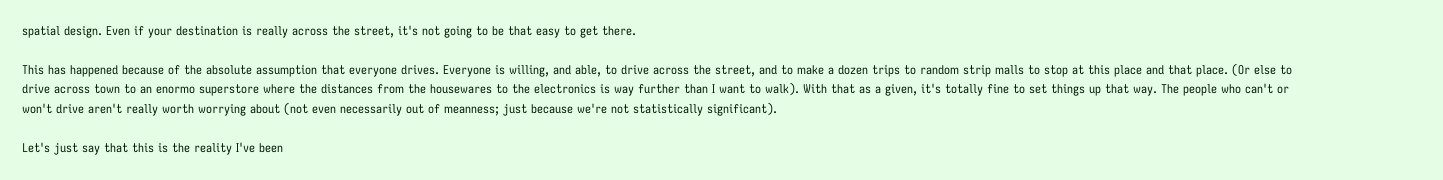spatial design. Even if your destination is really across the street, it's not going to be that easy to get there.

This has happened because of the absolute assumption that everyone drives. Everyone is willing, and able, to drive across the street, and to make a dozen trips to random strip malls to stop at this place and that place. (Or else to drive across town to an enormo superstore where the distances from the housewares to the electronics is way further than I want to walk). With that as a given, it's totally fine to set things up that way. The people who can't or won't drive aren't really worth worrying about (not even necessarily out of meanness; just because we're not statistically significant).

Let's just say that this is the reality I've been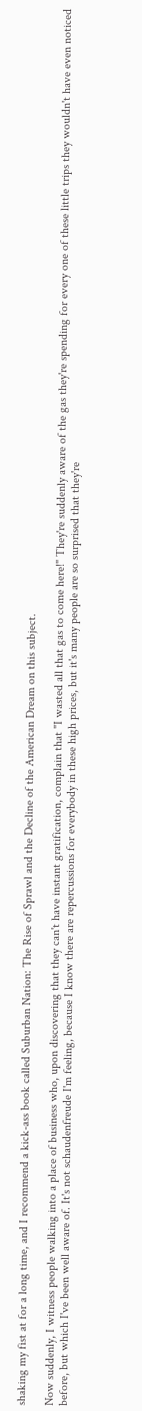shaking my fist at for a long time, and I recommend a kick-ass book called Suburban Nation: The Rise of Sprawl and the Decline of the American Dream on this subject.

Now suddenly, I witness people walking into a place of business who, upon discovering that they can't have instant gratification, complain that "I wasted all that gas to come here!" They're suddenly aware of the gas they're spending for every one of these little trips they wouldn't have even noticed before, but which I've been well aware of. It's not schaudenfreude I'm feeling, because I know there are repercussions for everybody in these high prices, but it's many people are so surprised that they're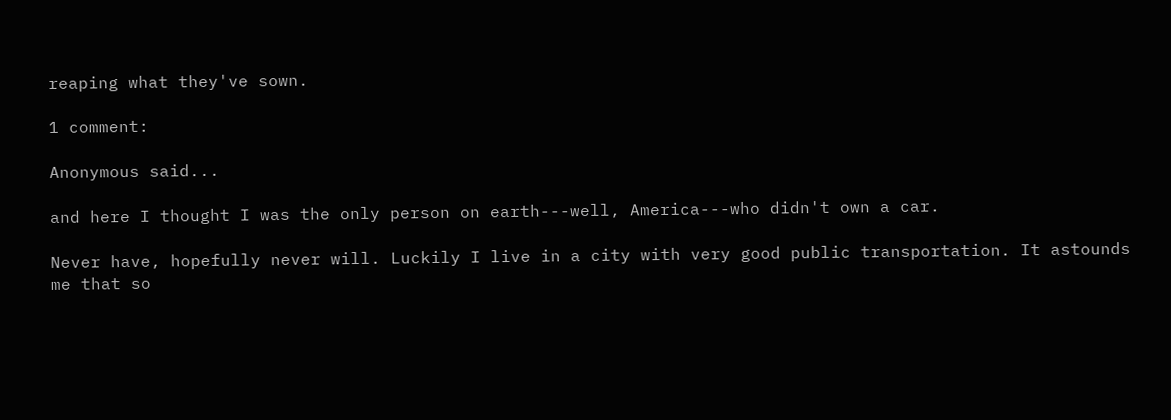reaping what they've sown.

1 comment:

Anonymous said...

and here I thought I was the only person on earth---well, America---who didn't own a car.

Never have, hopefully never will. Luckily I live in a city with very good public transportation. It astounds me that so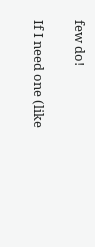few do!

If I need one (like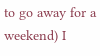to go away for a weekend) I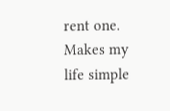rent one. Makes my life simple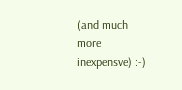(and much more inexpensve) :-)